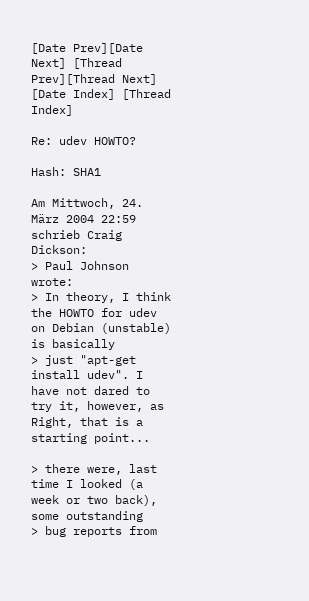[Date Prev][Date Next] [Thread Prev][Thread Next] [Date Index] [Thread Index]

Re: udev HOWTO?

Hash: SHA1

Am Mittwoch, 24. März 2004 22:59 schrieb Craig Dickson:
> Paul Johnson wrote:
> In theory, I think the HOWTO for udev on Debian (unstable) is basically
> just "apt-get install udev". I have not dared to try it, however, as
Right, that is a starting point...

> there were, last time I looked (a week or two back), some outstanding
> bug reports from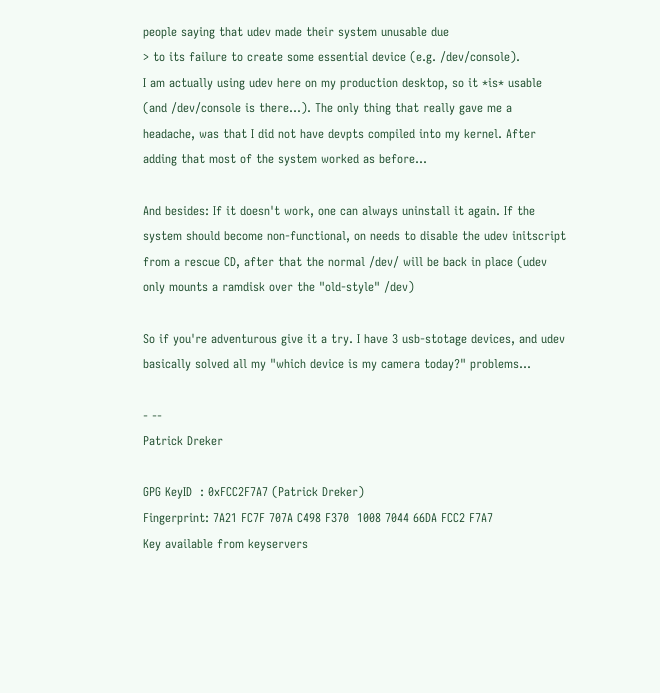people saying that udev made their system unusable due
> to its failure to create some essential device (e.g. /dev/console).
I am actually using udev here on my production desktop, so it *is* usable
(and /dev/console is there...). The only thing that really gave me a
headache, was that I did not have devpts compiled into my kernel. After
adding that most of the system worked as before...

And besides: If it doesn't work, one can always uninstall it again. If the
system should become non-functional, on needs to disable the udev initscript
from a rescue CD, after that the normal /dev/ will be back in place (udev
only mounts a ramdisk over the "old-style" /dev)

So if you're adventurous give it a try. I have 3 usb-stotage devices, and udev
basically solved all my "which device is my camera today?" problems...

- --
Patrick Dreker

GPG KeyID  : 0xFCC2F7A7 (Patrick Dreker)
Fingerprint: 7A21 FC7F 707A C498 F370  1008 7044 66DA FCC2 F7A7
Key available from keyservers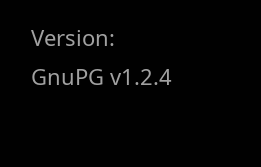Version: GnuPG v1.2.4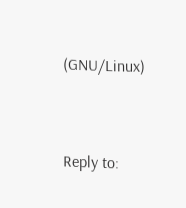(GNU/Linux)


Reply to: